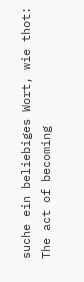suche ein beliebiges Wort, wie thot:
The act of becoming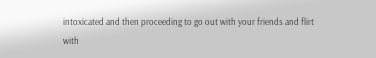intoxicated and then proceeding to go out with your friends and flirt with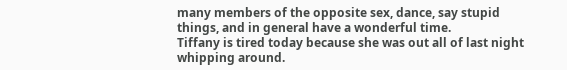many members of the opposite sex, dance, say stupid things, and in general have a wonderful time.
Tiffany is tired today because she was out all of last night whipping around.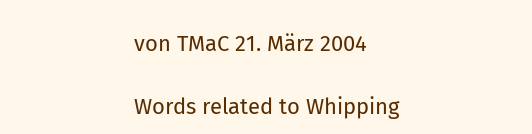von TMaC 21. März 2004

Words related to Whipping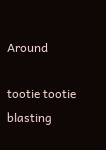Around

tootie tootie blasting